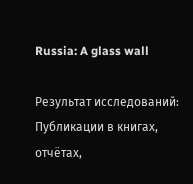Russia: A glass wall

Результат исследований: Публикации в книгах, отчётах,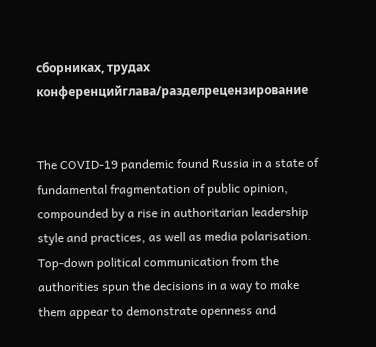сборниках, трудах конференцийглава/разделрецензирование


The COVID-19 pandemic found Russia in a state of fundamental fragmentation of public opinion, compounded by a rise in authoritarian leadership style and practices, as well as media polarisation. Top-down political communication from the authorities spun the decisions in a way to make them appear to demonstrate openness and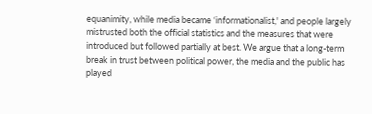equanimity, while media became ‘informationalist,' and people largely mistrusted both the official statistics and the measures that were introduced but followed partially at best. We argue that a long-term break in trust between political power, the media and the public has played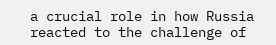a crucial role in how Russia reacted to the challenge of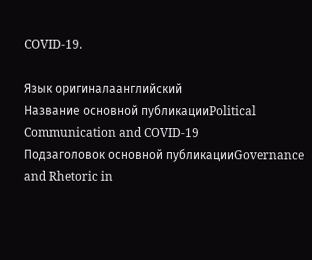COVID-19.

Язык оригиналаанглийский
Название основной публикацииPolitical Communication and COVID-19
Подзаголовок основной публикацииGovernance and Rhetoric in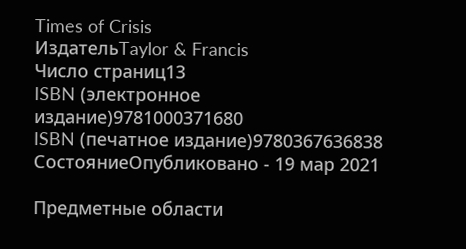Times of Crisis
ИздательTaylor & Francis
Число страниц13
ISBN (электронное издание)9781000371680
ISBN (печатное издание)9780367636838
СостояниеОпубликовано - 19 мар 2021

Предметные области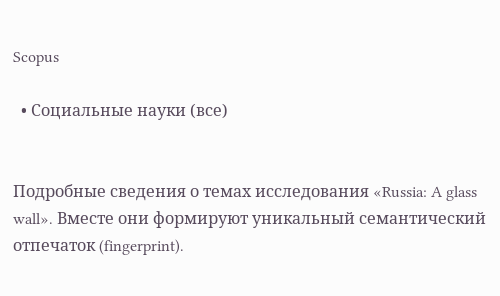Scopus

  • Социальные науки (все)


Подробные сведения о темах исследования «Russia: A glass wall». Вместе они формируют уникальный семантический отпечаток (fingerprint).